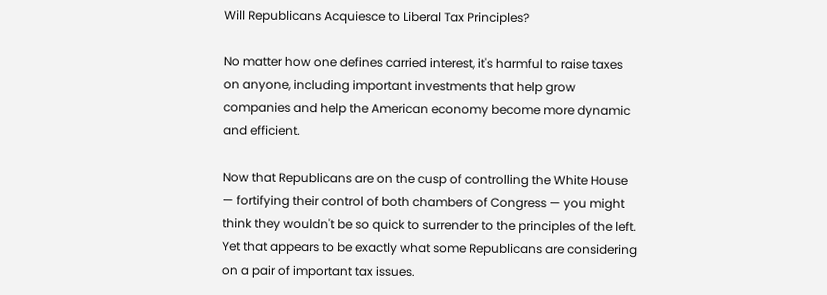Will Republicans Acquiesce to Liberal Tax Principles?

No matter how one defines carried interest, it's harmful to raise taxes on anyone, including important investments that help grow companies and help the American economy become more dynamic and efficient.

Now that Republicans are on the cusp of controlling the White House — fortifying their control of both chambers of Congress — you might think they wouldn't be so quick to surrender to the principles of the left. Yet that appears to be exactly what some Republicans are considering on a pair of important tax issues.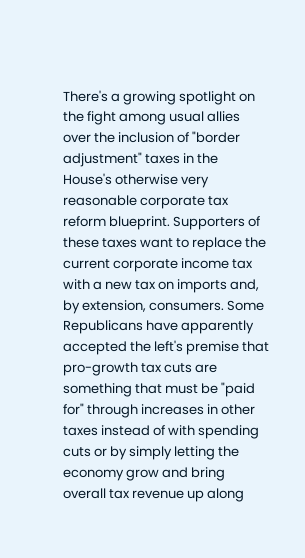There's a growing spotlight on the fight among usual allies over the inclusion of "border adjustment" taxes in the House's otherwise very reasonable corporate tax reform blueprint. Supporters of these taxes want to replace the current corporate income tax with a new tax on imports and, by extension, consumers. Some Republicans have apparently accepted the left's premise that pro-growth tax cuts are something that must be "paid for" through increases in other taxes instead of with spending cuts or by simply letting the economy grow and bring overall tax revenue up along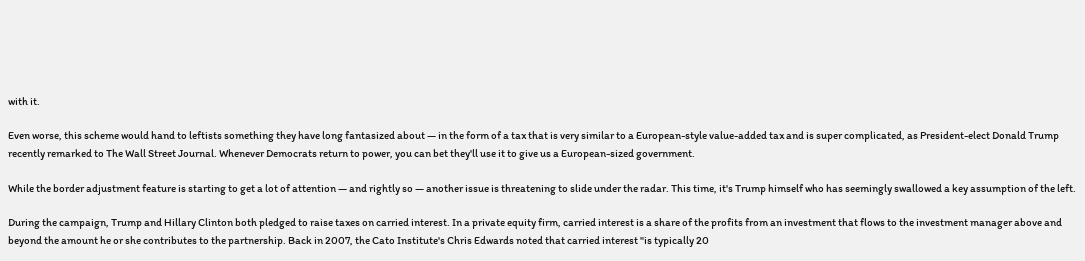with it.

Even worse, this scheme would hand to leftists something they have long fantasized about — in the form of a tax that is very similar to a European-style value-added tax and is super complicated, as President-elect Donald Trump recently remarked to The Wall Street Journal. Whenever Democrats return to power, you can bet they'll use it to give us a European-sized government.

While the border adjustment feature is starting to get a lot of attention — and rightly so — another issue is threatening to slide under the radar. This time, it's Trump himself who has seemingly swallowed a key assumption of the left.

During the campaign, Trump and Hillary Clinton both pledged to raise taxes on carried interest. In a private equity firm, carried interest is a share of the profits from an investment that flows to the investment manager above and beyond the amount he or she contributes to the partnership. Back in 2007, the Cato Institute's Chris Edwards noted that carried interest "is typically 20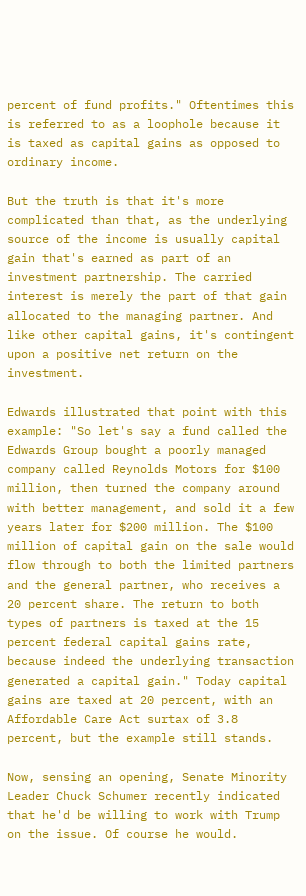percent of fund profits." Oftentimes this is referred to as a loophole because it is taxed as capital gains as opposed to ordinary income.

But the truth is that it's more complicated than that, as the underlying source of the income is usually capital gain that's earned as part of an investment partnership. The carried interest is merely the part of that gain allocated to the managing partner. And like other capital gains, it's contingent upon a positive net return on the investment.

Edwards illustrated that point with this example: "So let's say a fund called the Edwards Group bought a poorly managed company called Reynolds Motors for $100 million, then turned the company around with better management, and sold it a few years later for $200 million. The $100 million of capital gain on the sale would flow through to both the limited partners and the general partner, who receives a 20 percent share. The return to both types of partners is taxed at the 15 percent federal capital gains rate, because indeed the underlying transaction generated a capital gain." Today capital gains are taxed at 20 percent, with an Affordable Care Act surtax of 3.8 percent, but the example still stands.

Now, sensing an opening, Senate Minority Leader Chuck Schumer recently indicated that he'd be willing to work with Trump on the issue. Of course he would.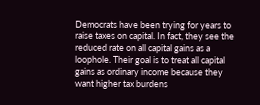Democrats have been trying for years to raise taxes on capital. In fact, they see the reduced rate on all capital gains as a loophole. Their goal is to treat all capital gains as ordinary income because they want higher tax burdens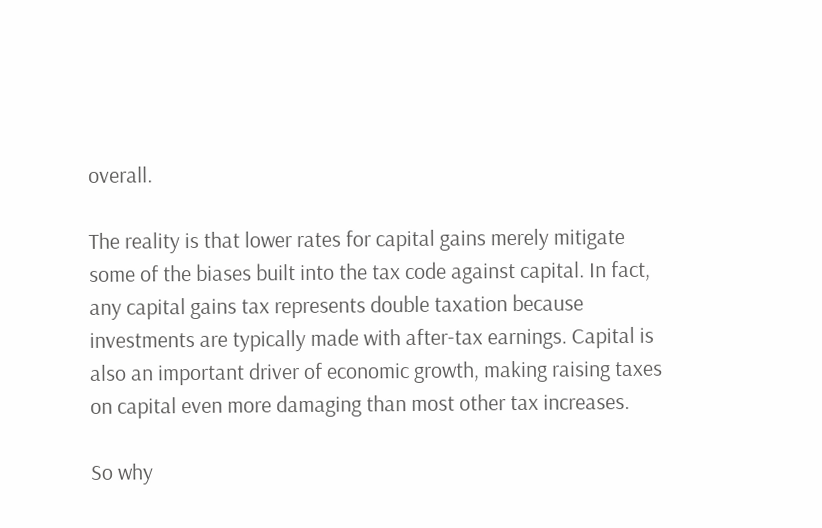overall.

The reality is that lower rates for capital gains merely mitigate some of the biases built into the tax code against capital. In fact, any capital gains tax represents double taxation because investments are typically made with after-tax earnings. Capital is also an important driver of economic growth, making raising taxes on capital even more damaging than most other tax increases.

So why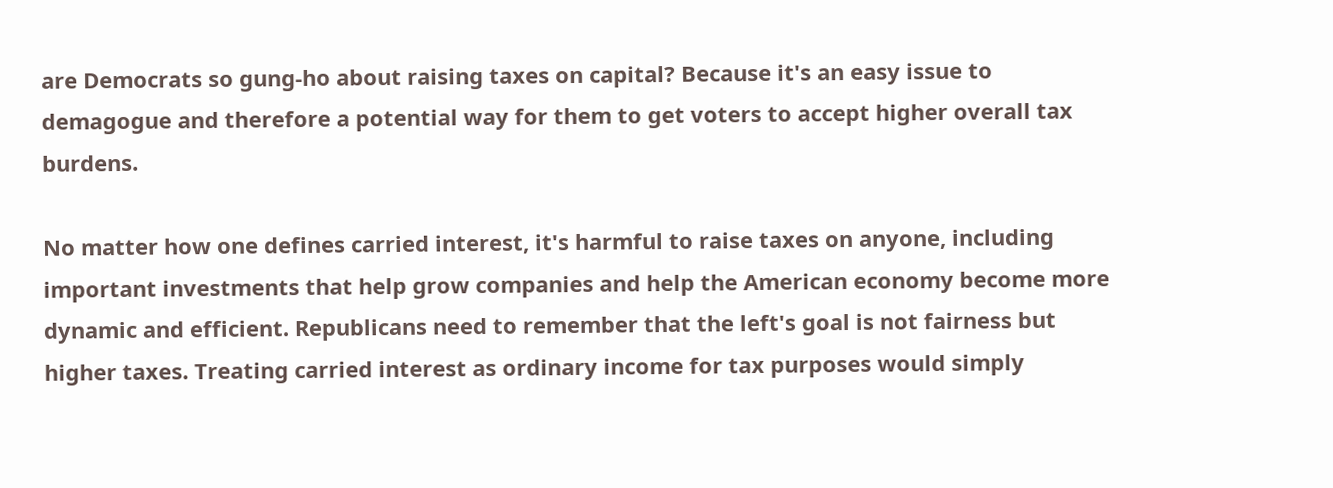are Democrats so gung-ho about raising taxes on capital? Because it's an easy issue to demagogue and therefore a potential way for them to get voters to accept higher overall tax burdens.

No matter how one defines carried interest, it's harmful to raise taxes on anyone, including important investments that help grow companies and help the American economy become more dynamic and efficient. Republicans need to remember that the left's goal is not fairness but higher taxes. Treating carried interest as ordinary income for tax purposes would simply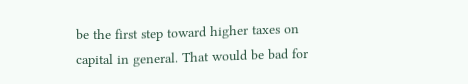be the first step toward higher taxes on capital in general. That would be bad for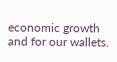economic growth and for our wallets.